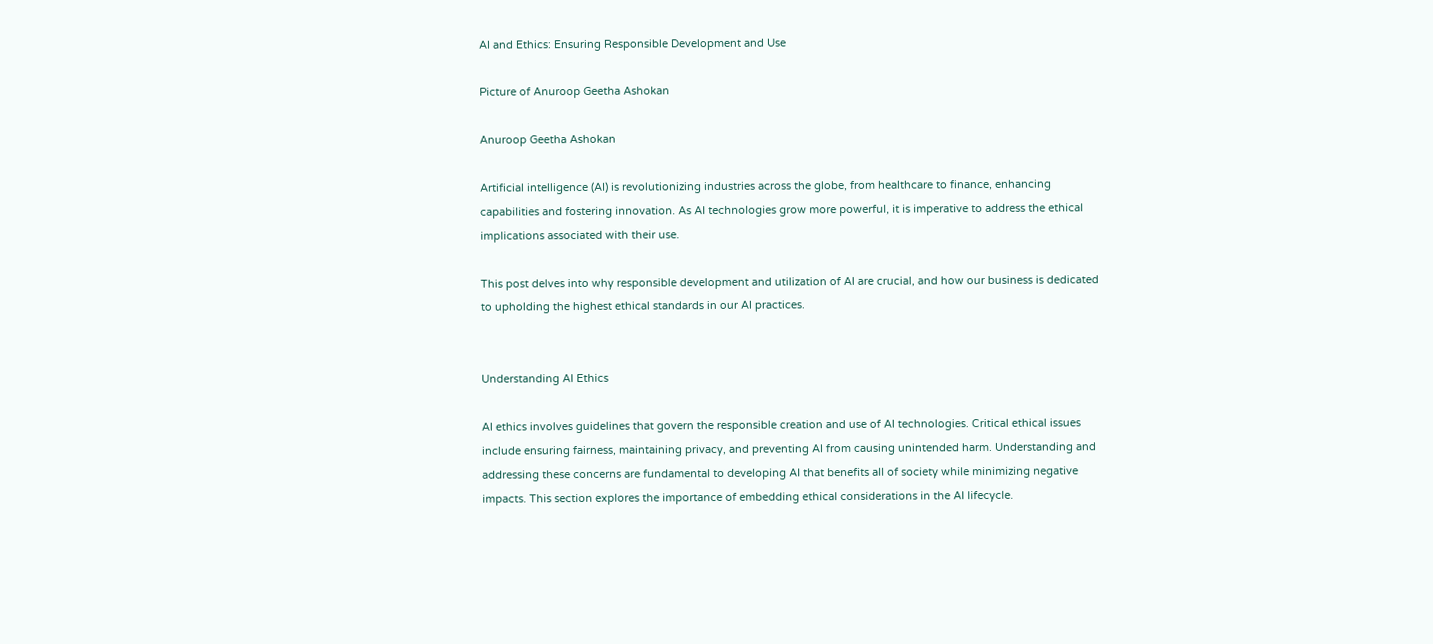AI and Ethics: Ensuring Responsible Development and Use

Picture of Anuroop Geetha Ashokan

Anuroop Geetha Ashokan

Artificial intelligence (AI) is revolutionizing industries across the globe, from healthcare to finance, enhancing capabilities and fostering innovation. As AI technologies grow more powerful, it is imperative to address the ethical implications associated with their use.

This post delves into why responsible development and utilization of AI are crucial, and how our business is dedicated to upholding the highest ethical standards in our AI practices.


Understanding AI Ethics

AI ethics involves guidelines that govern the responsible creation and use of AI technologies. Critical ethical issues include ensuring fairness, maintaining privacy, and preventing AI from causing unintended harm. Understanding and addressing these concerns are fundamental to developing AI that benefits all of society while minimizing negative impacts. This section explores the importance of embedding ethical considerations in the AI lifecycle.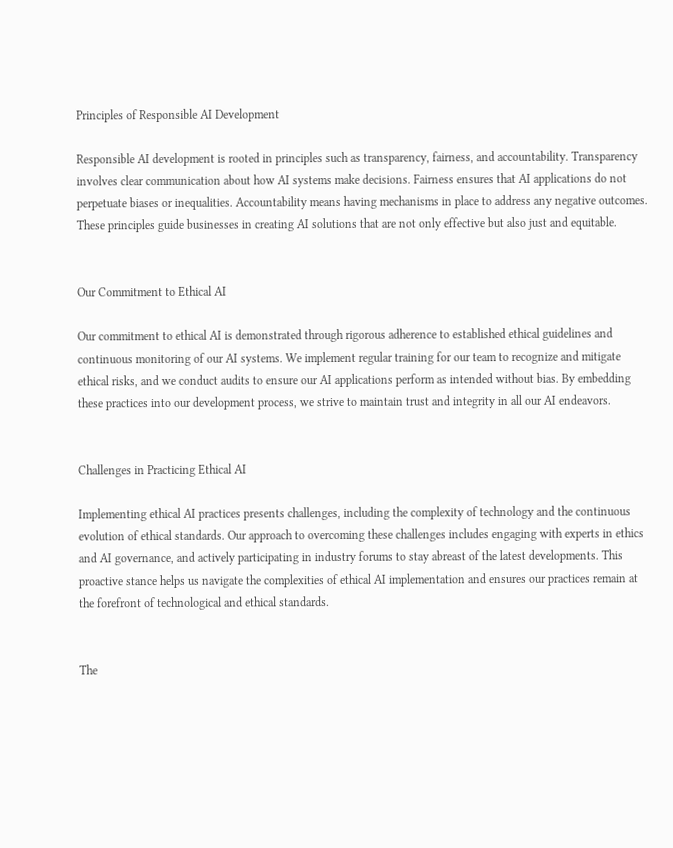Principles of Responsible AI Development

Responsible AI development is rooted in principles such as transparency, fairness, and accountability. Transparency involves clear communication about how AI systems make decisions. Fairness ensures that AI applications do not perpetuate biases or inequalities. Accountability means having mechanisms in place to address any negative outcomes. These principles guide businesses in creating AI solutions that are not only effective but also just and equitable.


Our Commitment to Ethical AI

Our commitment to ethical AI is demonstrated through rigorous adherence to established ethical guidelines and continuous monitoring of our AI systems. We implement regular training for our team to recognize and mitigate ethical risks, and we conduct audits to ensure our AI applications perform as intended without bias. By embedding these practices into our development process, we strive to maintain trust and integrity in all our AI endeavors.


Challenges in Practicing Ethical AI

Implementing ethical AI practices presents challenges, including the complexity of technology and the continuous evolution of ethical standards. Our approach to overcoming these challenges includes engaging with experts in ethics and AI governance, and actively participating in industry forums to stay abreast of the latest developments. This proactive stance helps us navigate the complexities of ethical AI implementation and ensures our practices remain at the forefront of technological and ethical standards.


The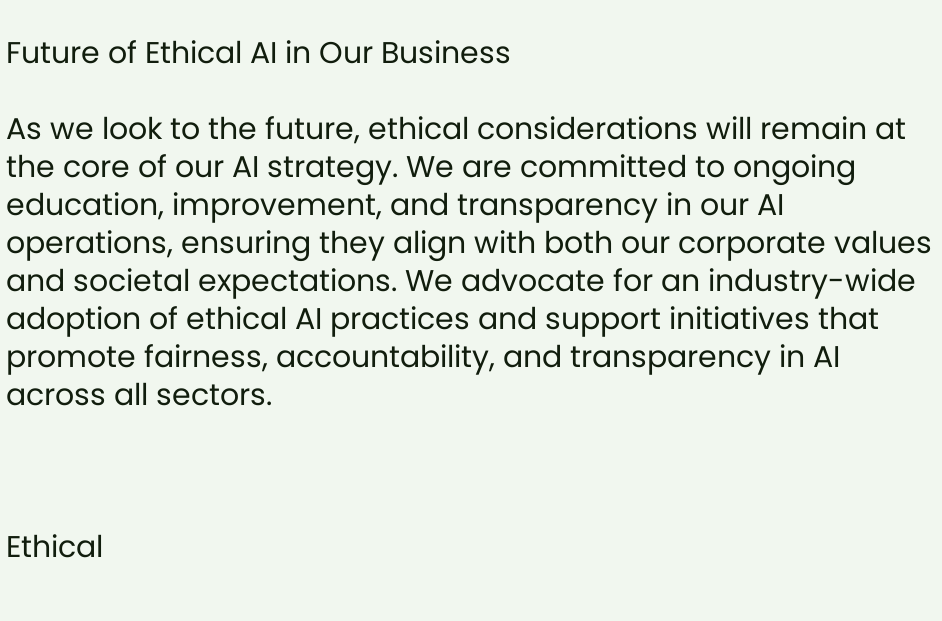Future of Ethical AI in Our Business

As we look to the future, ethical considerations will remain at the core of our AI strategy. We are committed to ongoing education, improvement, and transparency in our AI operations, ensuring they align with both our corporate values and societal expectations. We advocate for an industry-wide adoption of ethical AI practices and support initiatives that promote fairness, accountability, and transparency in AI across all sectors.



Ethical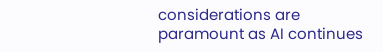considerations are paramount as AI continues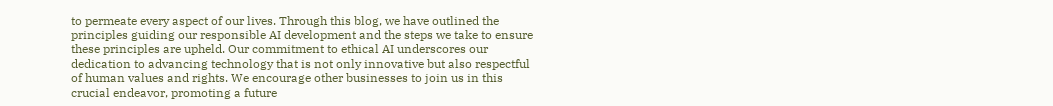to permeate every aspect of our lives. Through this blog, we have outlined the principles guiding our responsible AI development and the steps we take to ensure these principles are upheld. Our commitment to ethical AI underscores our dedication to advancing technology that is not only innovative but also respectful of human values and rights. We encourage other businesses to join us in this crucial endeavor, promoting a future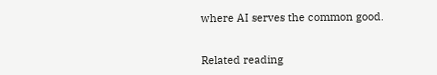where AI serves the common good.


Related reading